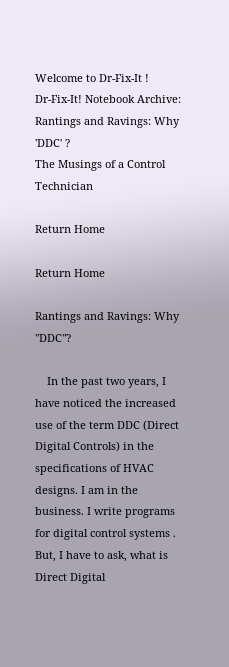Welcome to Dr-Fix-It !
Dr-Fix-It! Notebook Archive:
Rantings and Ravings: Why 'DDC' ?
The Musings of a Control Technician

Return Home

Return Home

Rantings and Ravings: Why "DDC"?

    In the past two years, I have noticed the increased use of the term DDC (Direct Digital Controls) in the specifications of HVAC designs. I am in the business. I write programs for digital control systems . But, I have to ask, what is Direct Digital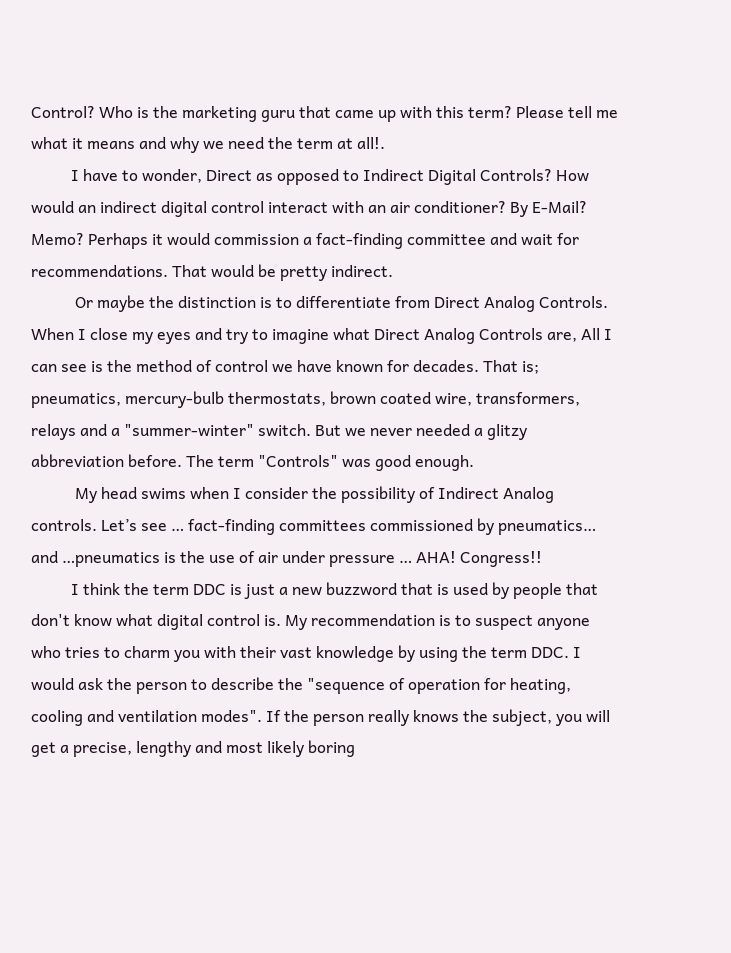Control? Who is the marketing guru that came up with this term? Please tell me what it means and why we need the term at all!.
          I have to wonder, Direct as opposed to Indirect Digital Controls? How would an indirect digital control interact with an air conditioner? By E-Mail? Memo? Perhaps it would commission a fact-finding committee and wait for recommendations. That would be pretty indirect.
           Or maybe the distinction is to differentiate from Direct Analog Controls. When I close my eyes and try to imagine what Direct Analog Controls are, All I can see is the method of control we have known for decades. That is; pneumatics, mercury-bulb thermostats, brown coated wire, transformers, relays and a "summer-winter" switch. But we never needed a glitzy abbreviation before. The term "Controls" was good enough.
           My head swims when I consider the possibility of Indirect Analog controls. Let’s see … fact-finding committees commissioned by pneumatics… and …pneumatics is the use of air under pressure … AHA! Congress!!
          I think the term DDC is just a new buzzword that is used by people that don't know what digital control is. My recommendation is to suspect anyone who tries to charm you with their vast knowledge by using the term DDC. I would ask the person to describe the "sequence of operation for heating, cooling and ventilation modes". If the person really knows the subject, you will get a precise, lengthy and most likely boring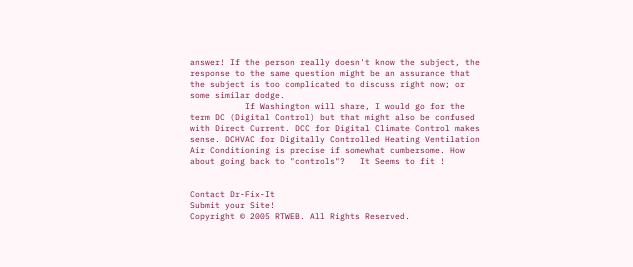answer! If the person really doesn't know the subject, the response to the same question might be an assurance that the subject is too complicated to discuss right now; or some similar dodge.
           If Washington will share, I would go for the term DC (Digital Control) but that might also be confused with Direct Current. DCC for Digital Climate Control makes sense. DCHVAC for Digitally Controlled Heating Ventilation Air Conditioning is precise if somewhat cumbersome. How about going back to "controls"?   It Seems to fit !


Contact Dr-Fix-It
Submit your Site!
Copyright © 2005 RTWEB. All Rights Reserved.